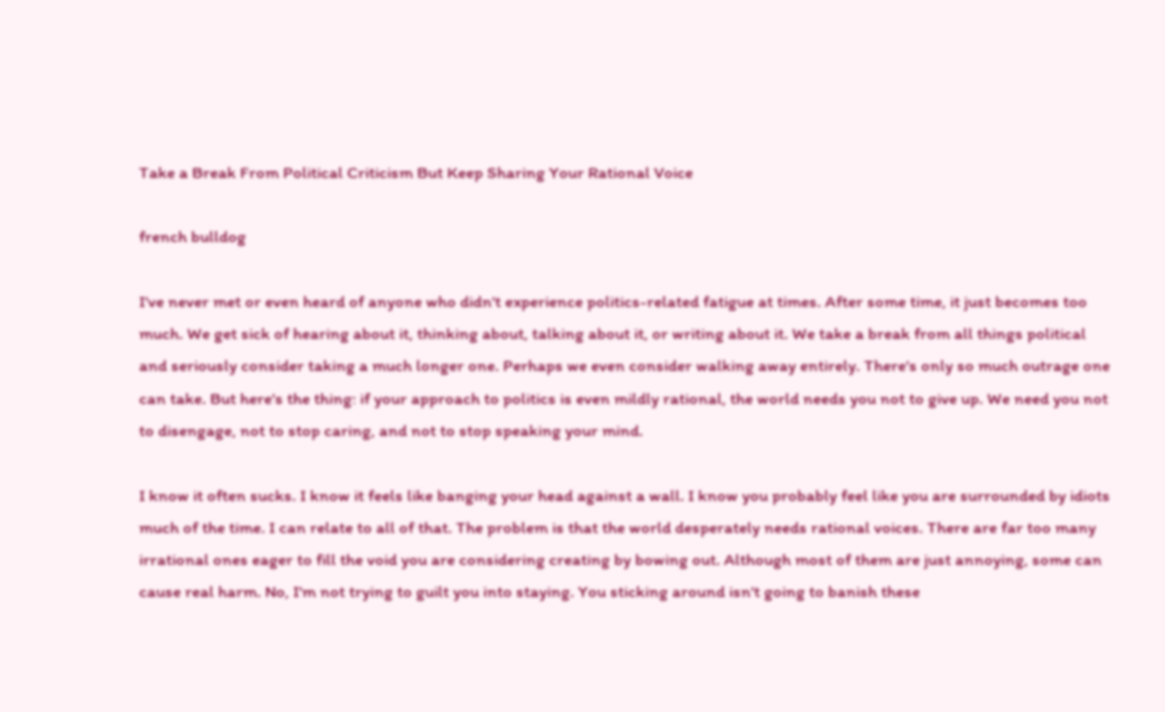Take a Break From Political Criticism But Keep Sharing Your Rational Voice

french bulldog

I've never met or even heard of anyone who didn't experience politics-related fatigue at times. After some time, it just becomes too much. We get sick of hearing about it, thinking about, talking about it, or writing about it. We take a break from all things political and seriously consider taking a much longer one. Perhaps we even consider walking away entirely. There's only so much outrage one can take. But here's the thing: if your approach to politics is even mildly rational, the world needs you not to give up. We need you not to disengage, not to stop caring, and not to stop speaking your mind.

I know it often sucks. I know it feels like banging your head against a wall. I know you probably feel like you are surrounded by idiots much of the time. I can relate to all of that. The problem is that the world desperately needs rational voices. There are far too many irrational ones eager to fill the void you are considering creating by bowing out. Although most of them are just annoying, some can cause real harm. No, I'm not trying to guilt you into staying. You sticking around isn't going to banish these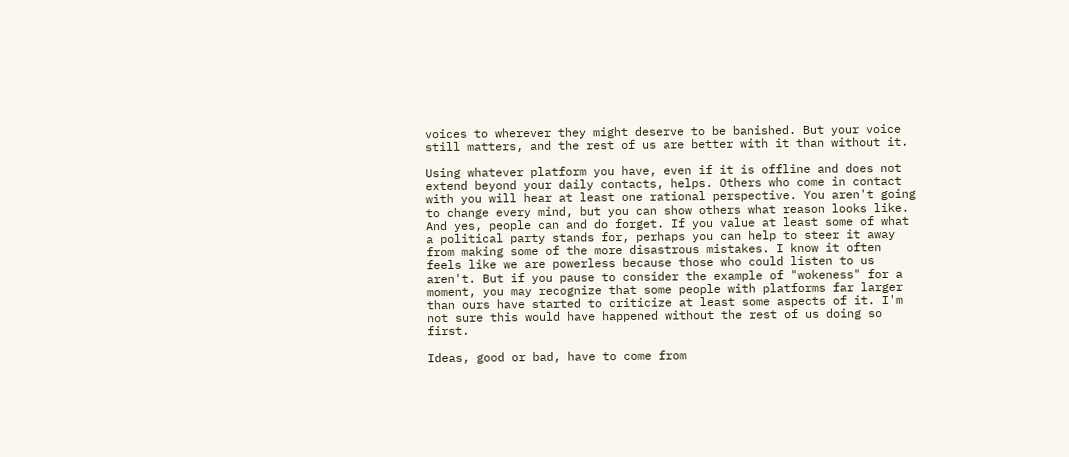voices to wherever they might deserve to be banished. But your voice still matters, and the rest of us are better with it than without it.

Using whatever platform you have, even if it is offline and does not extend beyond your daily contacts, helps. Others who come in contact with you will hear at least one rational perspective. You aren't going to change every mind, but you can show others what reason looks like. And yes, people can and do forget. If you value at least some of what a political party stands for, perhaps you can help to steer it away from making some of the more disastrous mistakes. I know it often feels like we are powerless because those who could listen to us aren't. But if you pause to consider the example of "wokeness" for a moment, you may recognize that some people with platforms far larger than ours have started to criticize at least some aspects of it. I'm not sure this would have happened without the rest of us doing so first.

Ideas, good or bad, have to come from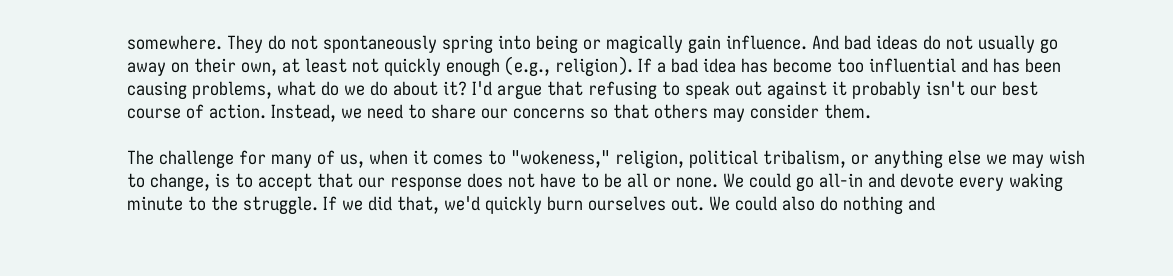somewhere. They do not spontaneously spring into being or magically gain influence. And bad ideas do not usually go away on their own, at least not quickly enough (e.g., religion). If a bad idea has become too influential and has been causing problems, what do we do about it? I'd argue that refusing to speak out against it probably isn't our best course of action. Instead, we need to share our concerns so that others may consider them.

The challenge for many of us, when it comes to "wokeness," religion, political tribalism, or anything else we may wish to change, is to accept that our response does not have to be all or none. We could go all-in and devote every waking minute to the struggle. If we did that, we'd quickly burn ourselves out. We could also do nothing and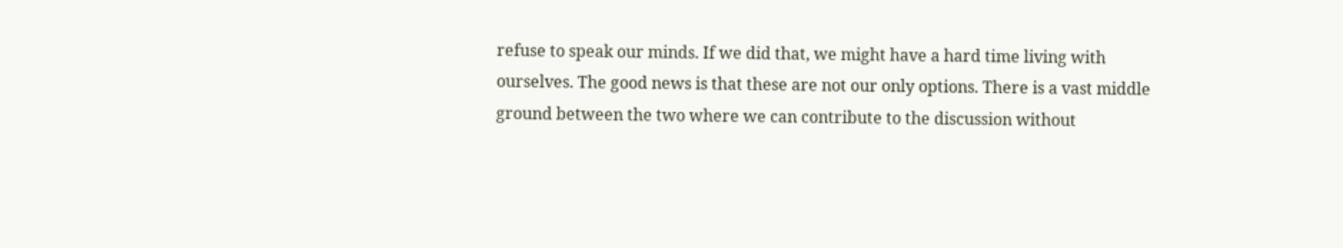refuse to speak our minds. If we did that, we might have a hard time living with ourselves. The good news is that these are not our only options. There is a vast middle ground between the two where we can contribute to the discussion without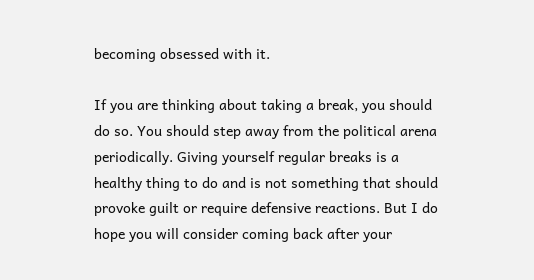becoming obsessed with it.

If you are thinking about taking a break, you should do so. You should step away from the political arena periodically. Giving yourself regular breaks is a healthy thing to do and is not something that should provoke guilt or require defensive reactions. But I do hope you will consider coming back after your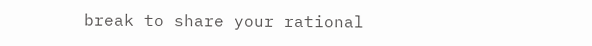break to share your rational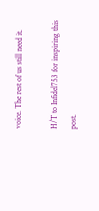voice. The rest of us still need it.

H/T to Infidel753 for inspiring this post.